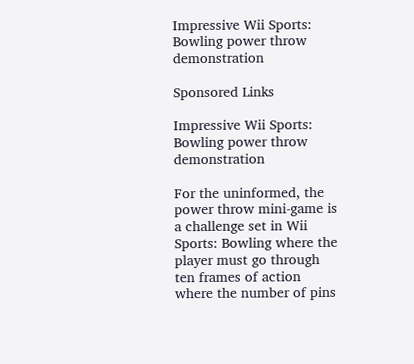Impressive Wii Sports: Bowling power throw demonstration

Sponsored Links

Impressive Wii Sports: Bowling power throw demonstration

For the uninformed, the power throw mini-game is a challenge set in Wii Sports: Bowling where the player must go through ten frames of action where the number of pins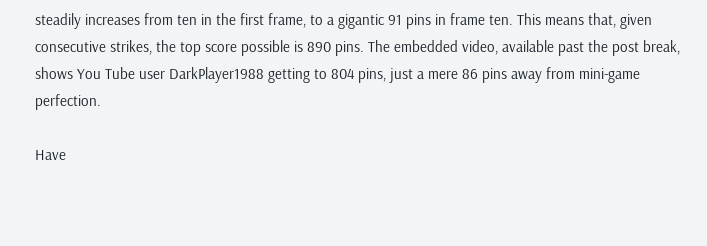steadily increases from ten in the first frame, to a gigantic 91 pins in frame ten. This means that, given consecutive strikes, the top score possible is 890 pins. The embedded video, available past the post break, shows You Tube user DarkPlayer1988 getting to 804 pins, just a mere 86 pins away from mini-game perfection.

Have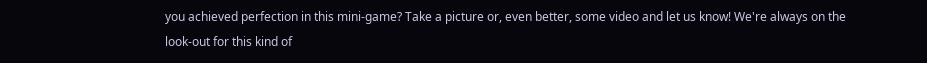you achieved perfection in this mini-game? Take a picture or, even better, some video and let us know! We're always on the look-out for this kind of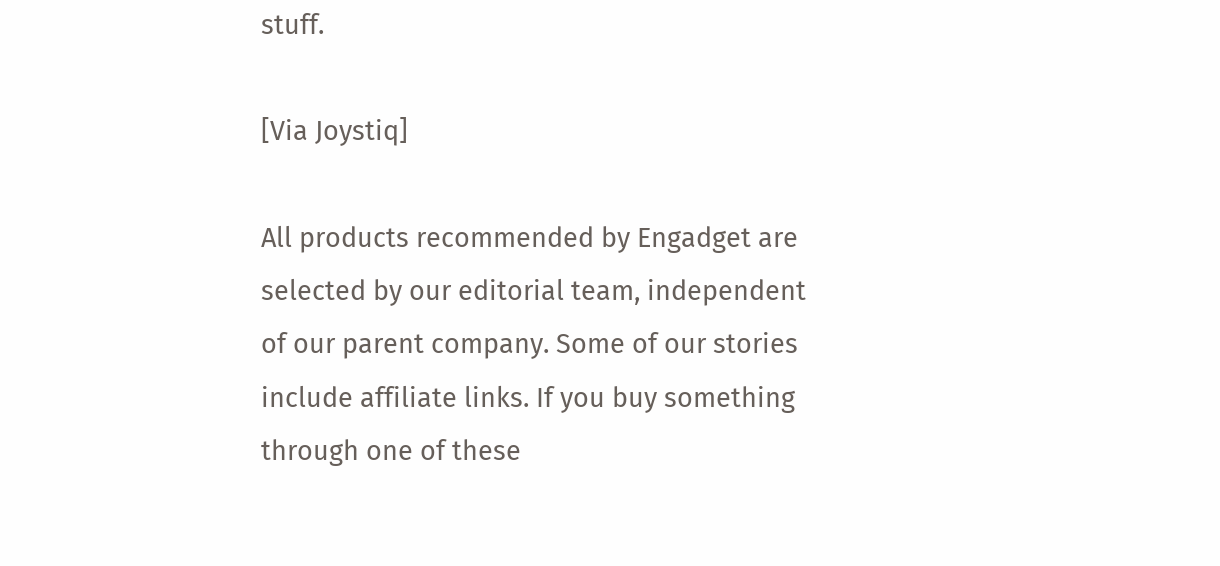stuff.

[Via Joystiq]

All products recommended by Engadget are selected by our editorial team, independent of our parent company. Some of our stories include affiliate links. If you buy something through one of these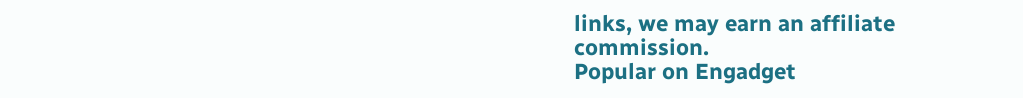links, we may earn an affiliate commission.
Popular on Engadget